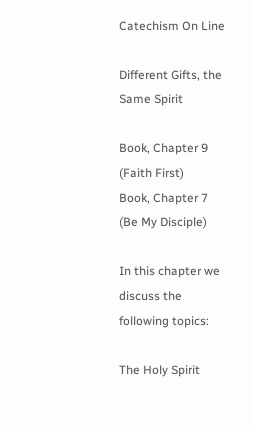Catechism On Line

Different Gifts, the Same Spirit

Book, Chapter 9 (Faith First)
Book, Chapter 7 (Be My Disciple)

In this chapter we discuss the following topics:

The Holy Spirit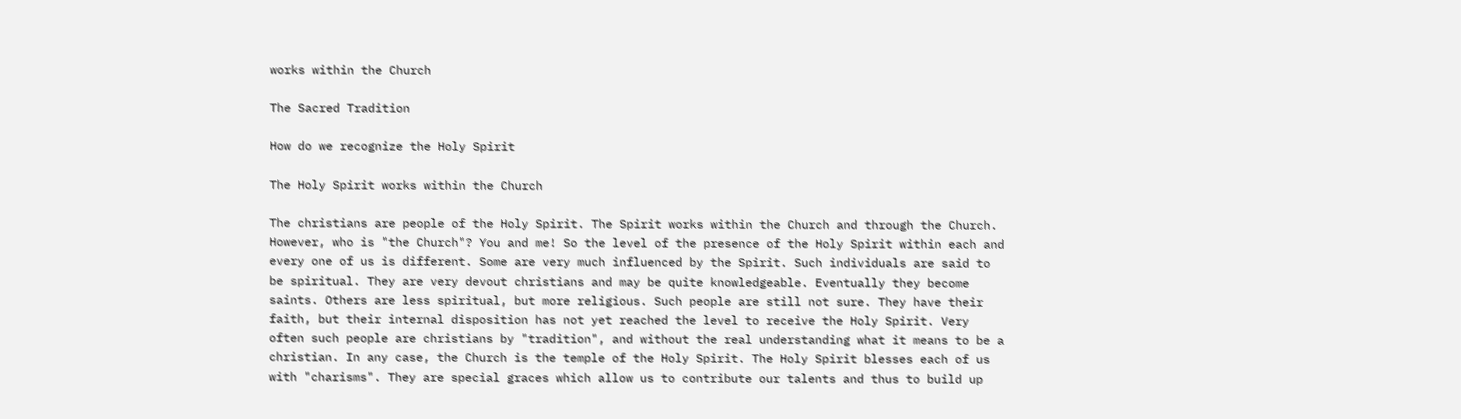works within the Church

The Sacred Tradition

How do we recognize the Holy Spirit

The Holy Spirit works within the Church

The christians are people of the Holy Spirit. The Spirit works within the Church and through the Church. However, who is "the Church"? You and me! So the level of the presence of the Holy Spirit within each and every one of us is different. Some are very much influenced by the Spirit. Such individuals are said to be spiritual. They are very devout christians and may be quite knowledgeable. Eventually they become saints. Others are less spiritual, but more religious. Such people are still not sure. They have their faith, but their internal disposition has not yet reached the level to receive the Holy Spirit. Very often such people are christians by "tradition", and without the real understanding what it means to be a christian. In any case, the Church is the temple of the Holy Spirit. The Holy Spirit blesses each of us with "charisms". They are special graces which allow us to contribute our talents and thus to build up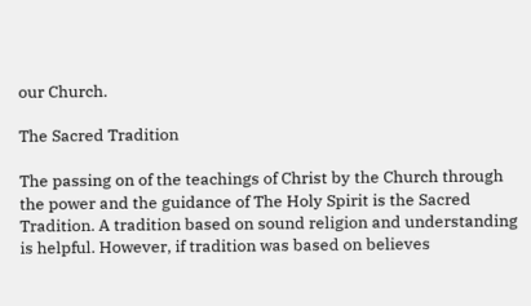our Church.

The Sacred Tradition

The passing on of the teachings of Christ by the Church through the power and the guidance of The Holy Spirit is the Sacred Tradition. A tradition based on sound religion and understanding is helpful. However, if tradition was based on believes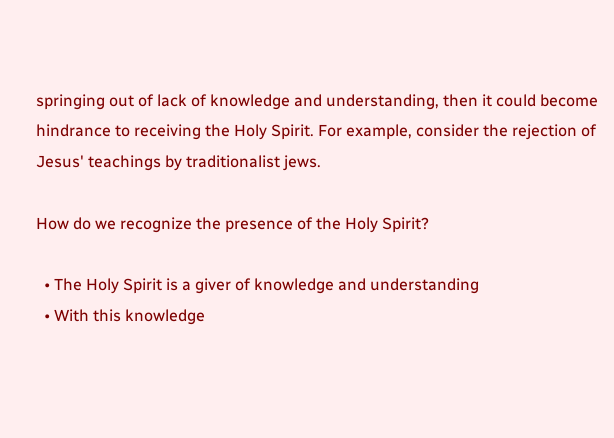springing out of lack of knowledge and understanding, then it could become hindrance to receiving the Holy Spirit. For example, consider the rejection of Jesus' teachings by traditionalist jews.

How do we recognize the presence of the Holy Spirit?

  • The Holy Spirit is a giver of knowledge and understanding
  • With this knowledge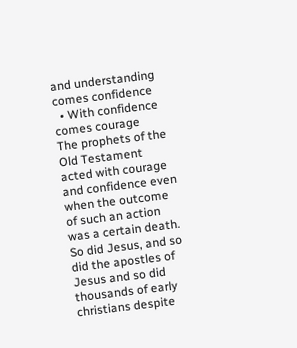and understanding comes confidence
  • With confidence comes courage
The prophets of the Old Testament acted with courage and confidence even when the outcome of such an action was a certain death. So did Jesus, and so did the apostles of Jesus and so did thousands of early christians despite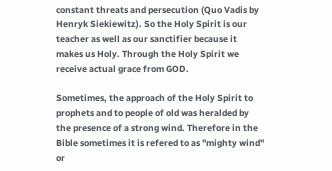constant threats and persecution (Quo Vadis by Henryk Siekiewitz). So the Holy Spirit is our teacher as well as our sanctifier because it makes us Holy. Through the Holy Spirit we receive actual grace from GOD.

Sometimes, the approach of the Holy Spirit to prophets and to people of old was heralded by the presence of a strong wind. Therefore in the Bible sometimes it is refered to as "mighty wind" or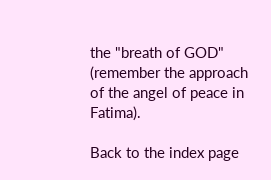the "breath of GOD" (remember the approach of the angel of peace in Fatima).

Back to the index page